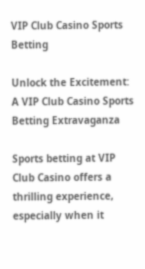VIP Club Casino Sports Betting

Unlock the Excitement: A VIP Club Casino Sports Betting Extravaganza

Sports betting at VIP Club Casino offers a thrilling experience, especially when it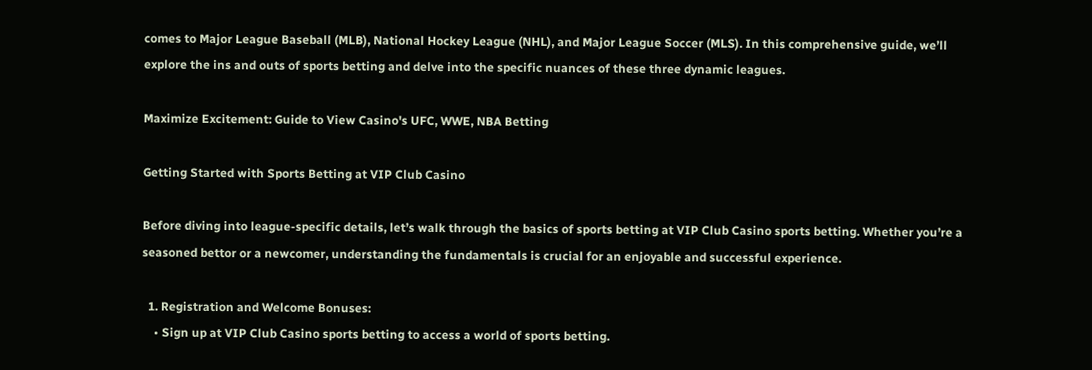comes to Major League Baseball (MLB), National Hockey League (NHL), and Major League Soccer (MLS). In this comprehensive guide, we’ll explore the ins and outs of sports betting and delve into the specific nuances of these three dynamic leagues.

Maximize Excitement: Guide to View Casino's UFC, WWE, NBA Betting

Getting Started with Sports Betting at VIP Club Casino

Before diving into league-specific details, let’s walk through the basics of sports betting at VIP Club Casino sports betting. Whether you’re a seasoned bettor or a newcomer, understanding the fundamentals is crucial for an enjoyable and successful experience.

  1. Registration and Welcome Bonuses:
    • Sign up at VIP Club Casino sports betting to access a world of sports betting.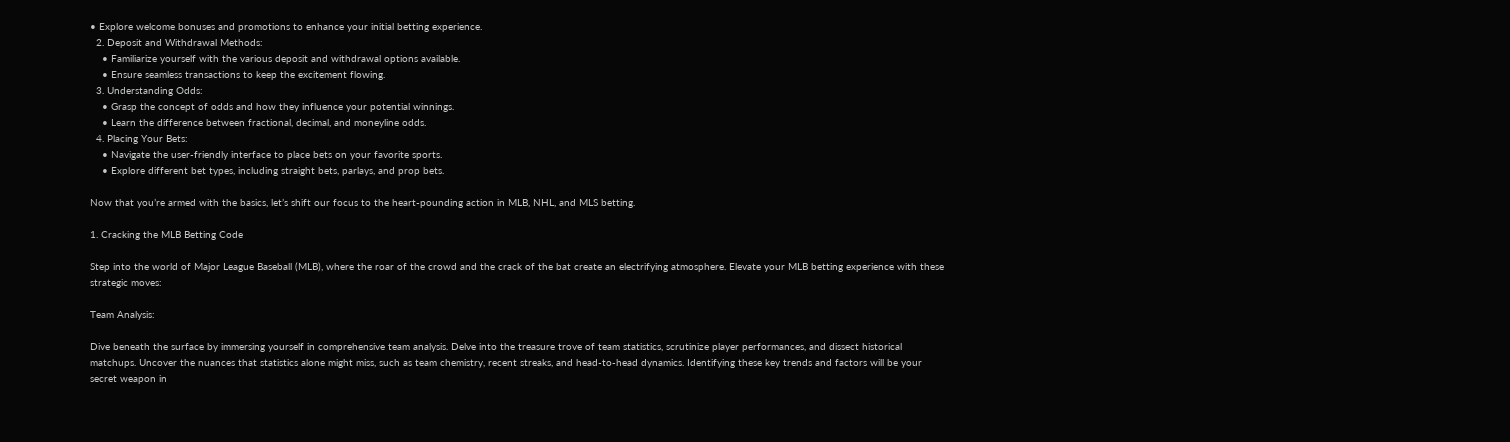• Explore welcome bonuses and promotions to enhance your initial betting experience.
  2. Deposit and Withdrawal Methods:
    • Familiarize yourself with the various deposit and withdrawal options available.
    • Ensure seamless transactions to keep the excitement flowing.
  3. Understanding Odds:
    • Grasp the concept of odds and how they influence your potential winnings.
    • Learn the difference between fractional, decimal, and moneyline odds.
  4. Placing Your Bets:
    • Navigate the user-friendly interface to place bets on your favorite sports.
    • Explore different bet types, including straight bets, parlays, and prop bets.

Now that you’re armed with the basics, let’s shift our focus to the heart-pounding action in MLB, NHL, and MLS betting.

1. Cracking the MLB Betting Code

Step into the world of Major League Baseball (MLB), where the roar of the crowd and the crack of the bat create an electrifying atmosphere. Elevate your MLB betting experience with these strategic moves:

Team Analysis:

Dive beneath the surface by immersing yourself in comprehensive team analysis. Delve into the treasure trove of team statistics, scrutinize player performances, and dissect historical matchups. Uncover the nuances that statistics alone might miss, such as team chemistry, recent streaks, and head-to-head dynamics. Identifying these key trends and factors will be your secret weapon in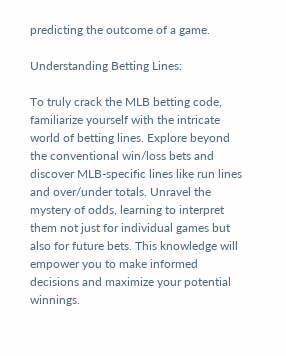predicting the outcome of a game.

Understanding Betting Lines:

To truly crack the MLB betting code, familiarize yourself with the intricate world of betting lines. Explore beyond the conventional win/loss bets and discover MLB-specific lines like run lines and over/under totals. Unravel the mystery of odds, learning to interpret them not just for individual games but also for future bets. This knowledge will empower you to make informed decisions and maximize your potential winnings.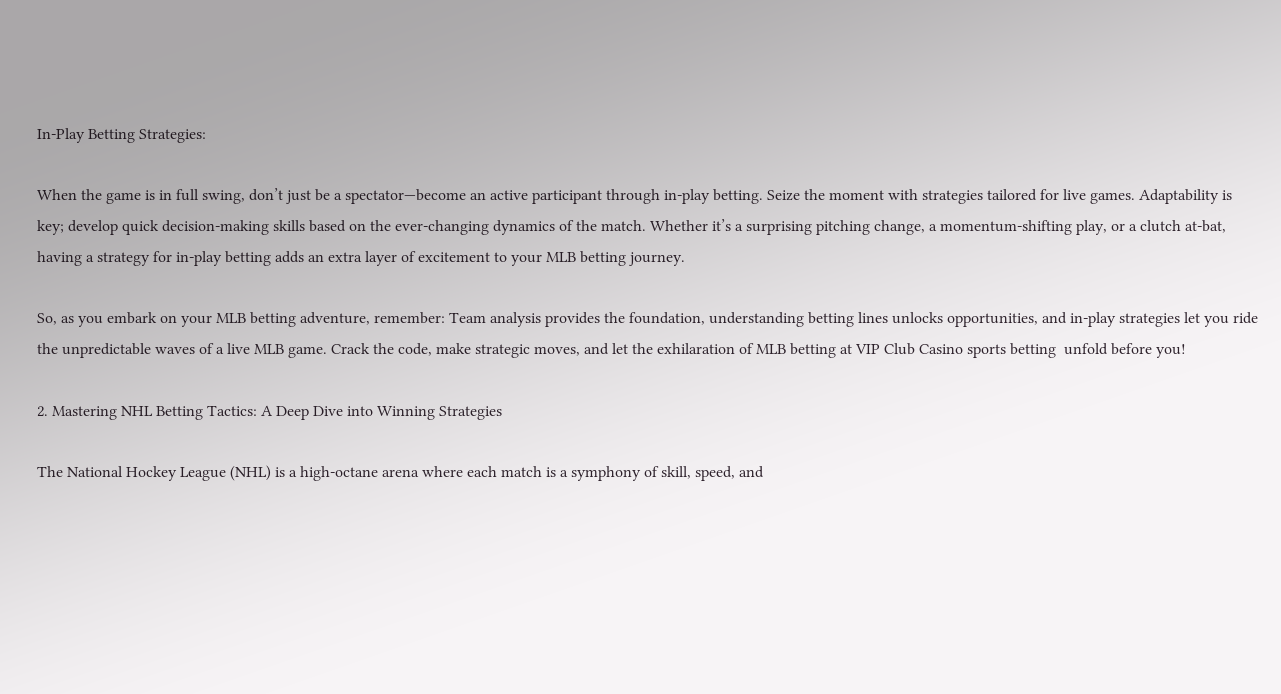In-Play Betting Strategies:

When the game is in full swing, don’t just be a spectator—become an active participant through in-play betting. Seize the moment with strategies tailored for live games. Adaptability is key; develop quick decision-making skills based on the ever-changing dynamics of the match. Whether it’s a surprising pitching change, a momentum-shifting play, or a clutch at-bat, having a strategy for in-play betting adds an extra layer of excitement to your MLB betting journey.

So, as you embark on your MLB betting adventure, remember: Team analysis provides the foundation, understanding betting lines unlocks opportunities, and in-play strategies let you ride the unpredictable waves of a live MLB game. Crack the code, make strategic moves, and let the exhilaration of MLB betting at VIP Club Casino sports betting  unfold before you!

2. Mastering NHL Betting Tactics: A Deep Dive into Winning Strategies

The National Hockey League (NHL) is a high-octane arena where each match is a symphony of skill, speed, and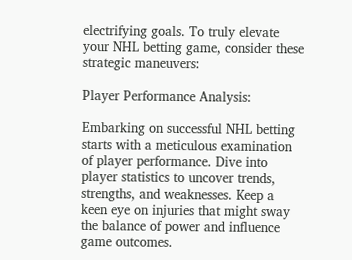electrifying goals. To truly elevate your NHL betting game, consider these strategic maneuvers:

Player Performance Analysis:

Embarking on successful NHL betting starts with a meticulous examination of player performance. Dive into player statistics to uncover trends, strengths, and weaknesses. Keep a keen eye on injuries that might sway the balance of power and influence game outcomes.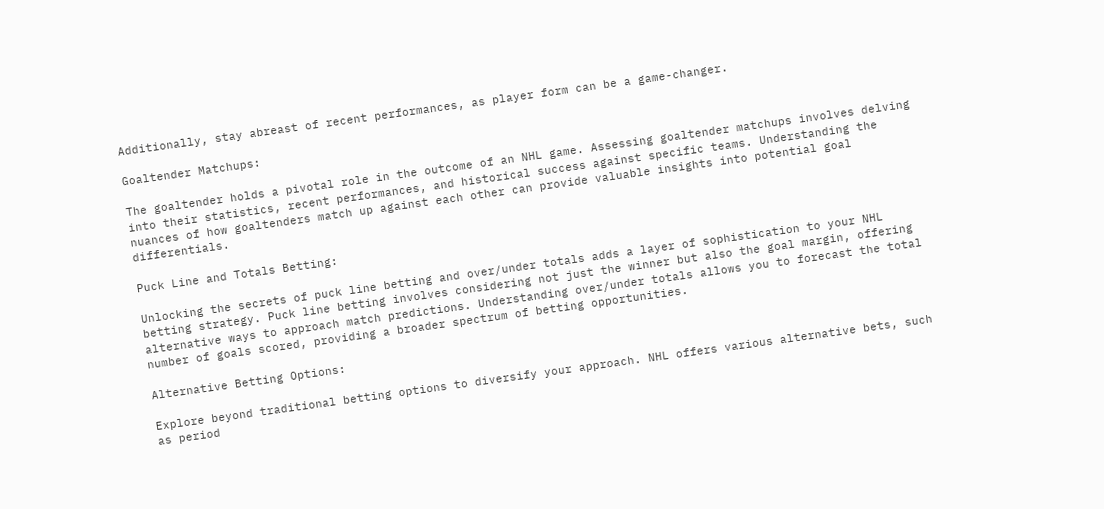Additionally, stay abreast of recent performances, as player form can be a game-changer.

Goaltender Matchups:

The goaltender holds a pivotal role in the outcome of an NHL game. Assessing goaltender matchups involves delving into their statistics, recent performances, and historical success against specific teams. Understanding the nuances of how goaltenders match up against each other can provide valuable insights into potential goal differentials.

Puck Line and Totals Betting:

Unlocking the secrets of puck line betting and over/under totals adds a layer of sophistication to your NHL betting strategy. Puck line betting involves considering not just the winner but also the goal margin, offering alternative ways to approach match predictions. Understanding over/under totals allows you to forecast the total number of goals scored, providing a broader spectrum of betting opportunities.

Alternative Betting Options:

Explore beyond traditional betting options to diversify your approach. NHL offers various alternative bets, such as period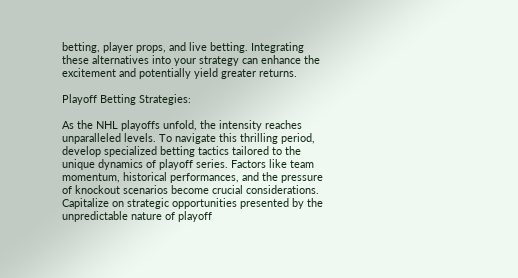betting, player props, and live betting. Integrating these alternatives into your strategy can enhance the excitement and potentially yield greater returns.

Playoff Betting Strategies:

As the NHL playoffs unfold, the intensity reaches unparalleled levels. To navigate this thrilling period, develop specialized betting tactics tailored to the unique dynamics of playoff series. Factors like team momentum, historical performances, and the pressure of knockout scenarios become crucial considerations. Capitalize on strategic opportunities presented by the unpredictable nature of playoff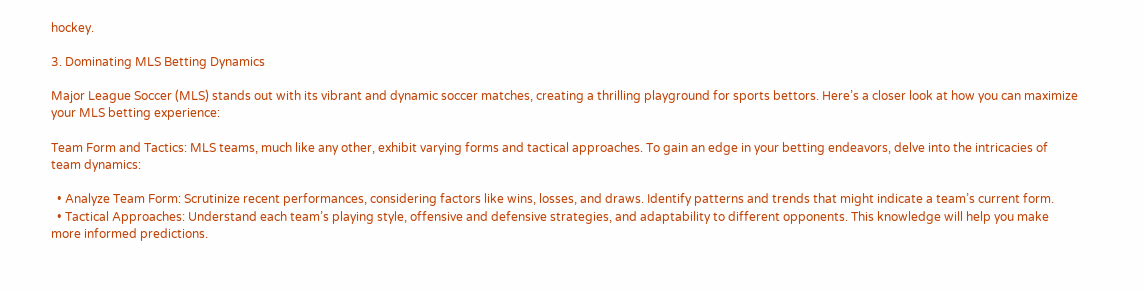hockey.

3. Dominating MLS Betting Dynamics

Major League Soccer (MLS) stands out with its vibrant and dynamic soccer matches, creating a thrilling playground for sports bettors. Here’s a closer look at how you can maximize your MLS betting experience:

Team Form and Tactics: MLS teams, much like any other, exhibit varying forms and tactical approaches. To gain an edge in your betting endeavors, delve into the intricacies of team dynamics:

  • Analyze Team Form: Scrutinize recent performances, considering factors like wins, losses, and draws. Identify patterns and trends that might indicate a team’s current form.
  • Tactical Approaches: Understand each team’s playing style, offensive and defensive strategies, and adaptability to different opponents. This knowledge will help you make more informed predictions.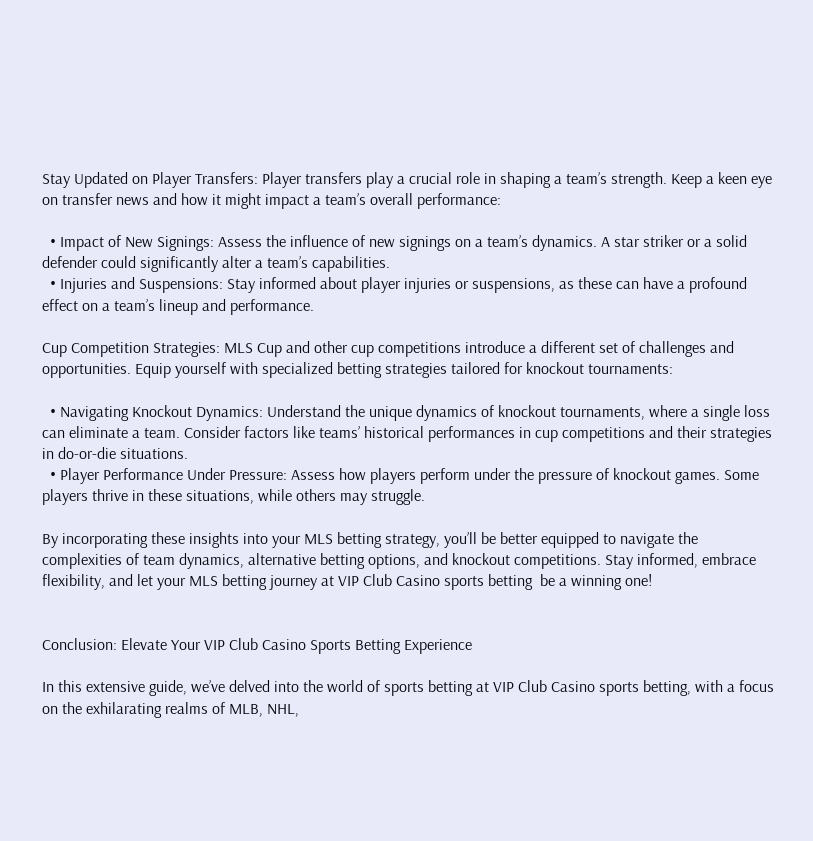Stay Updated on Player Transfers: Player transfers play a crucial role in shaping a team’s strength. Keep a keen eye on transfer news and how it might impact a team’s overall performance:

  • Impact of New Signings: Assess the influence of new signings on a team’s dynamics. A star striker or a solid defender could significantly alter a team’s capabilities.
  • Injuries and Suspensions: Stay informed about player injuries or suspensions, as these can have a profound effect on a team’s lineup and performance.

Cup Competition Strategies: MLS Cup and other cup competitions introduce a different set of challenges and opportunities. Equip yourself with specialized betting strategies tailored for knockout tournaments:

  • Navigating Knockout Dynamics: Understand the unique dynamics of knockout tournaments, where a single loss can eliminate a team. Consider factors like teams’ historical performances in cup competitions and their strategies in do-or-die situations.
  • Player Performance Under Pressure: Assess how players perform under the pressure of knockout games. Some players thrive in these situations, while others may struggle.

By incorporating these insights into your MLS betting strategy, you’ll be better equipped to navigate the complexities of team dynamics, alternative betting options, and knockout competitions. Stay informed, embrace flexibility, and let your MLS betting journey at VIP Club Casino sports betting  be a winning one!


Conclusion: Elevate Your VIP Club Casino Sports Betting Experience

In this extensive guide, we’ve delved into the world of sports betting at VIP Club Casino sports betting, with a focus on the exhilarating realms of MLB, NHL,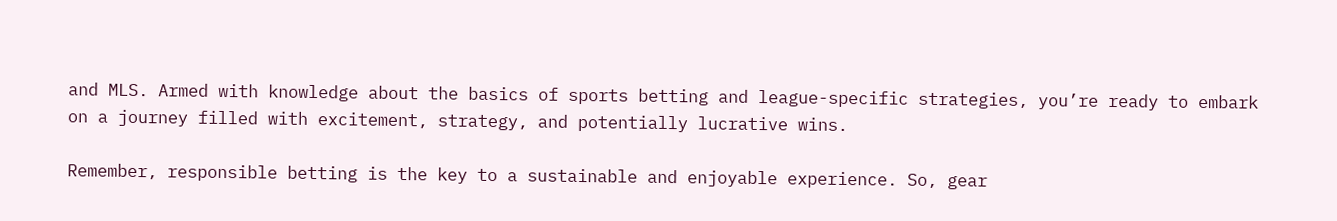and MLS. Armed with knowledge about the basics of sports betting and league-specific strategies, you’re ready to embark on a journey filled with excitement, strategy, and potentially lucrative wins.

Remember, responsible betting is the key to a sustainable and enjoyable experience. So, gear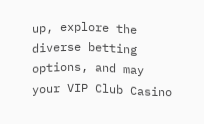up, explore the diverse betting options, and may your VIP Club Casino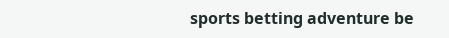sports betting adventure be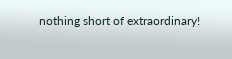nothing short of extraordinary!